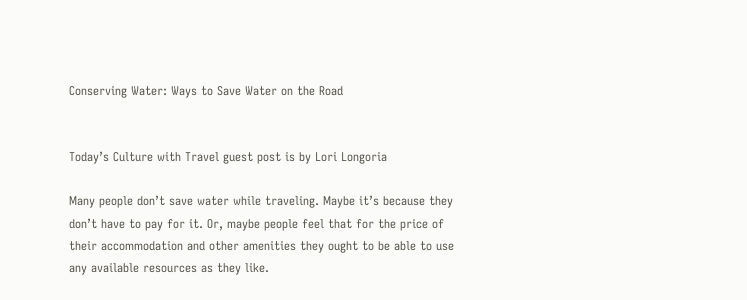Conserving Water: Ways to Save Water on the Road


Today’s Culture with Travel guest post is by Lori Longoria

Many people don’t save water while traveling. Maybe it’s because they don’t have to pay for it. Or, maybe people feel that for the price of their accommodation and other amenities they ought to be able to use any available resources as they like.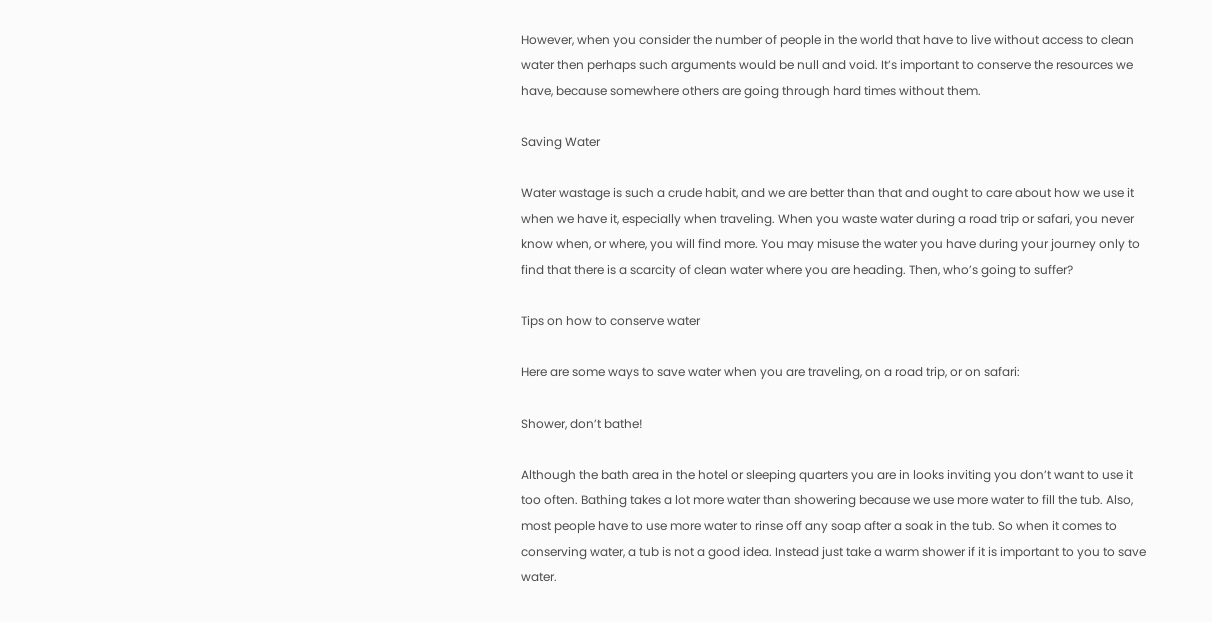However, when you consider the number of people in the world that have to live without access to clean water then perhaps such arguments would be null and void. It’s important to conserve the resources we have, because somewhere others are going through hard times without them.

Saving Water

Water wastage is such a crude habit, and we are better than that and ought to care about how we use it when we have it, especially when traveling. When you waste water during a road trip or safari, you never know when, or where, you will find more. You may misuse the water you have during your journey only to find that there is a scarcity of clean water where you are heading. Then, who’s going to suffer?

Tips on how to conserve water

Here are some ways to save water when you are traveling, on a road trip, or on safari:

Shower, don’t bathe!

Although the bath area in the hotel or sleeping quarters you are in looks inviting you don’t want to use it too often. Bathing takes a lot more water than showering because we use more water to fill the tub. Also, most people have to use more water to rinse off any soap after a soak in the tub. So when it comes to conserving water, a tub is not a good idea. Instead just take a warm shower if it is important to you to save water.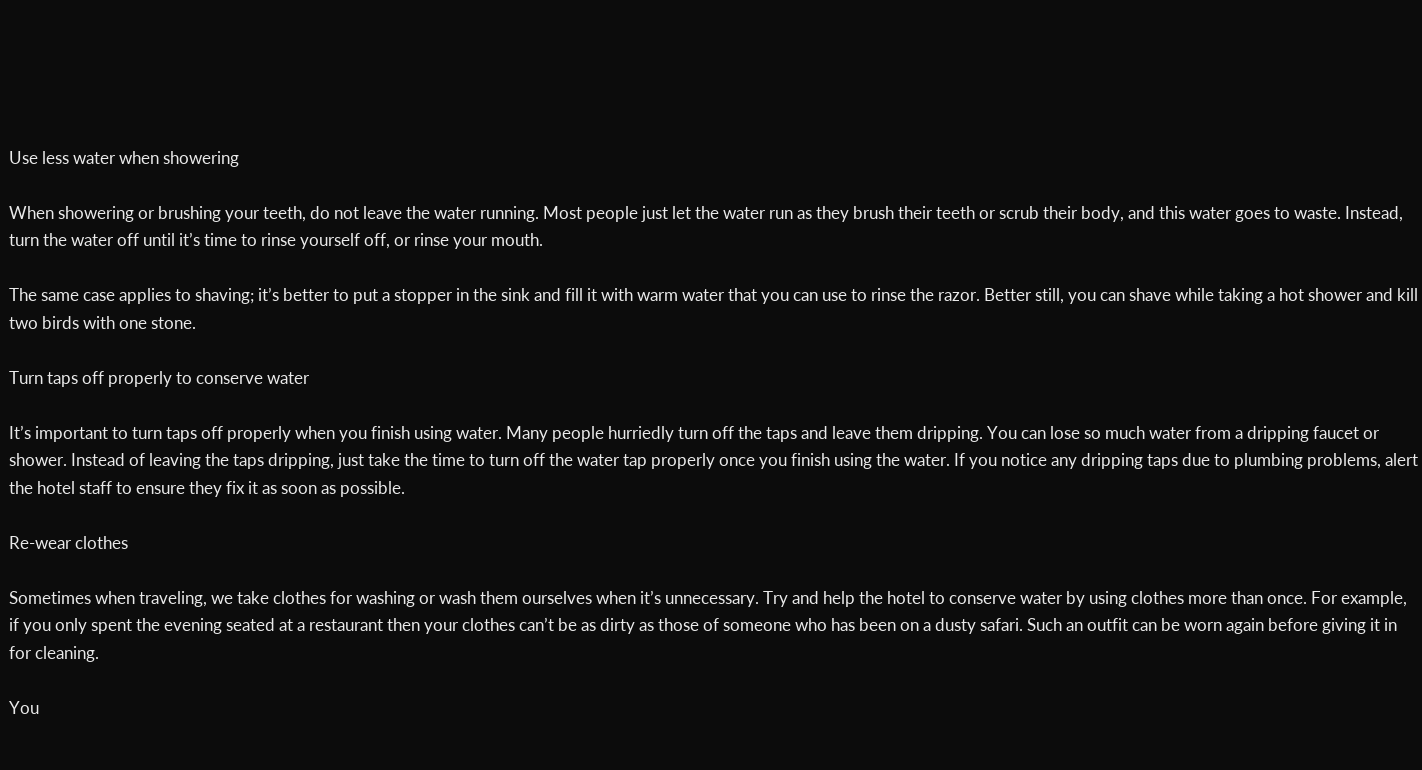Use less water when showering

When showering or brushing your teeth, do not leave the water running. Most people just let the water run as they brush their teeth or scrub their body, and this water goes to waste. Instead, turn the water off until it’s time to rinse yourself off, or rinse your mouth.

The same case applies to shaving; it’s better to put a stopper in the sink and fill it with warm water that you can use to rinse the razor. Better still, you can shave while taking a hot shower and kill two birds with one stone.

Turn taps off properly to conserve water

It’s important to turn taps off properly when you finish using water. Many people hurriedly turn off the taps and leave them dripping. You can lose so much water from a dripping faucet or shower. Instead of leaving the taps dripping, just take the time to turn off the water tap properly once you finish using the water. If you notice any dripping taps due to plumbing problems, alert the hotel staff to ensure they fix it as soon as possible.

Re-wear clothes

Sometimes when traveling, we take clothes for washing or wash them ourselves when it’s unnecessary. Try and help the hotel to conserve water by using clothes more than once. For example, if you only spent the evening seated at a restaurant then your clothes can’t be as dirty as those of someone who has been on a dusty safari. Such an outfit can be worn again before giving it in for cleaning.

You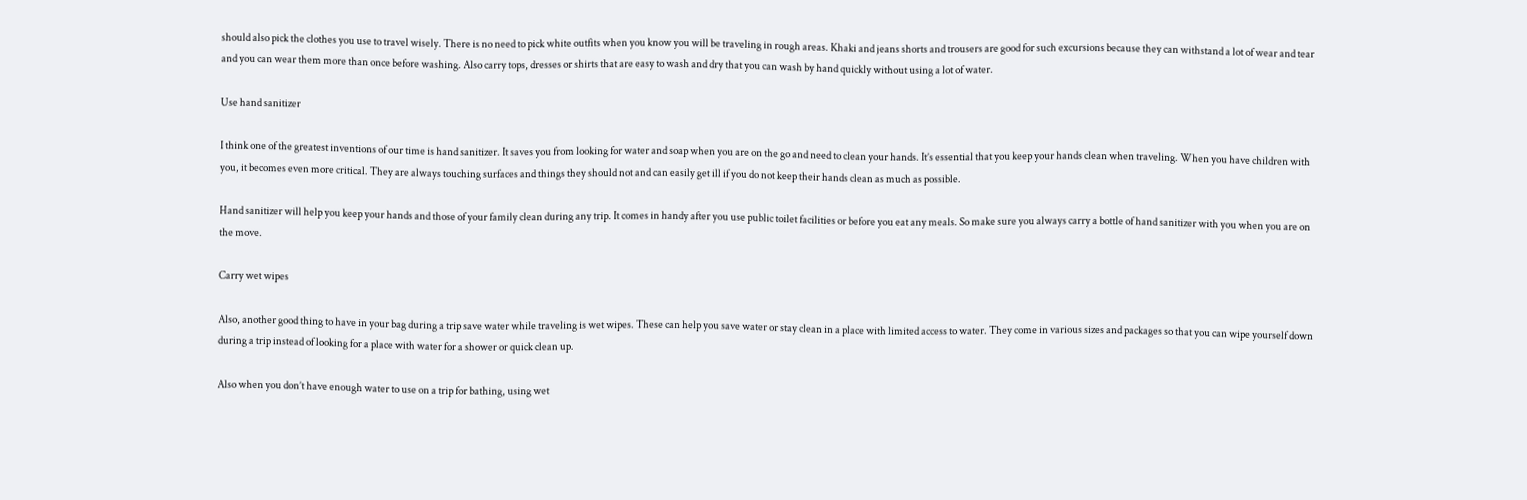should also pick the clothes you use to travel wisely. There is no need to pick white outfits when you know you will be traveling in rough areas. Khaki and jeans shorts and trousers are good for such excursions because they can withstand a lot of wear and tear and you can wear them more than once before washing. Also carry tops, dresses or shirts that are easy to wash and dry that you can wash by hand quickly without using a lot of water.

Use hand sanitizer

I think one of the greatest inventions of our time is hand sanitizer. It saves you from looking for water and soap when you are on the go and need to clean your hands. It’s essential that you keep your hands clean when traveling. When you have children with you, it becomes even more critical. They are always touching surfaces and things they should not and can easily get ill if you do not keep their hands clean as much as possible.

Hand sanitizer will help you keep your hands and those of your family clean during any trip. It comes in handy after you use public toilet facilities or before you eat any meals. So make sure you always carry a bottle of hand sanitizer with you when you are on the move.

Carry wet wipes

Also, another good thing to have in your bag during a trip save water while traveling is wet wipes. These can help you save water or stay clean in a place with limited access to water. They come in various sizes and packages so that you can wipe yourself down during a trip instead of looking for a place with water for a shower or quick clean up.

Also when you don’t have enough water to use on a trip for bathing, using wet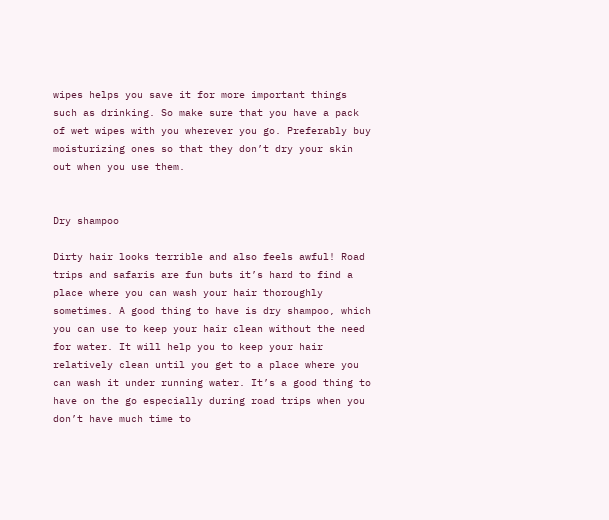wipes helps you save it for more important things such as drinking. So make sure that you have a pack of wet wipes with you wherever you go. Preferably buy moisturizing ones so that they don’t dry your skin out when you use them.


Dry shampoo

Dirty hair looks terrible and also feels awful! Road trips and safaris are fun buts it’s hard to find a place where you can wash your hair thoroughly sometimes. A good thing to have is dry shampoo, which you can use to keep your hair clean without the need for water. It will help you to keep your hair relatively clean until you get to a place where you can wash it under running water. It’s a good thing to have on the go especially during road trips when you don’t have much time to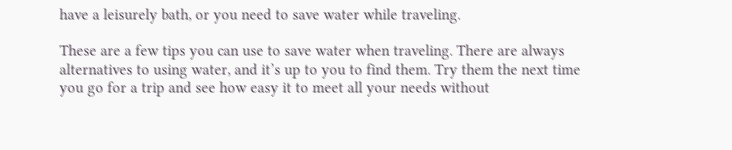have a leisurely bath, or you need to save water while traveling.

These are a few tips you can use to save water when traveling. There are always alternatives to using water, and it’s up to you to find them. Try them the next time you go for a trip and see how easy it to meet all your needs without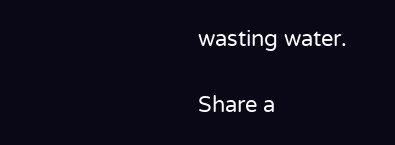wasting water.

Share a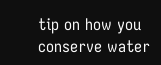tip on how you conserve water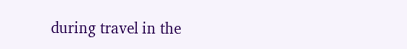during travel in the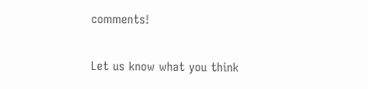comments!

Let us know what you think